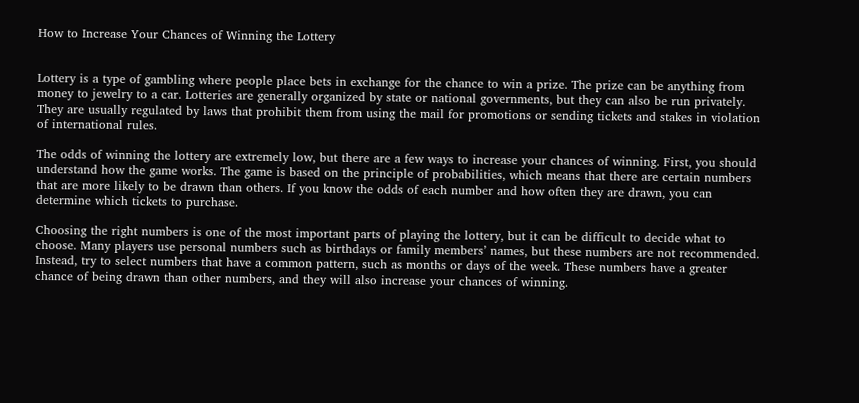How to Increase Your Chances of Winning the Lottery


Lottery is a type of gambling where people place bets in exchange for the chance to win a prize. The prize can be anything from money to jewelry to a car. Lotteries are generally organized by state or national governments, but they can also be run privately. They are usually regulated by laws that prohibit them from using the mail for promotions or sending tickets and stakes in violation of international rules.

The odds of winning the lottery are extremely low, but there are a few ways to increase your chances of winning. First, you should understand how the game works. The game is based on the principle of probabilities, which means that there are certain numbers that are more likely to be drawn than others. If you know the odds of each number and how often they are drawn, you can determine which tickets to purchase.

Choosing the right numbers is one of the most important parts of playing the lottery, but it can be difficult to decide what to choose. Many players use personal numbers such as birthdays or family members’ names, but these numbers are not recommended. Instead, try to select numbers that have a common pattern, such as months or days of the week. These numbers have a greater chance of being drawn than other numbers, and they will also increase your chances of winning.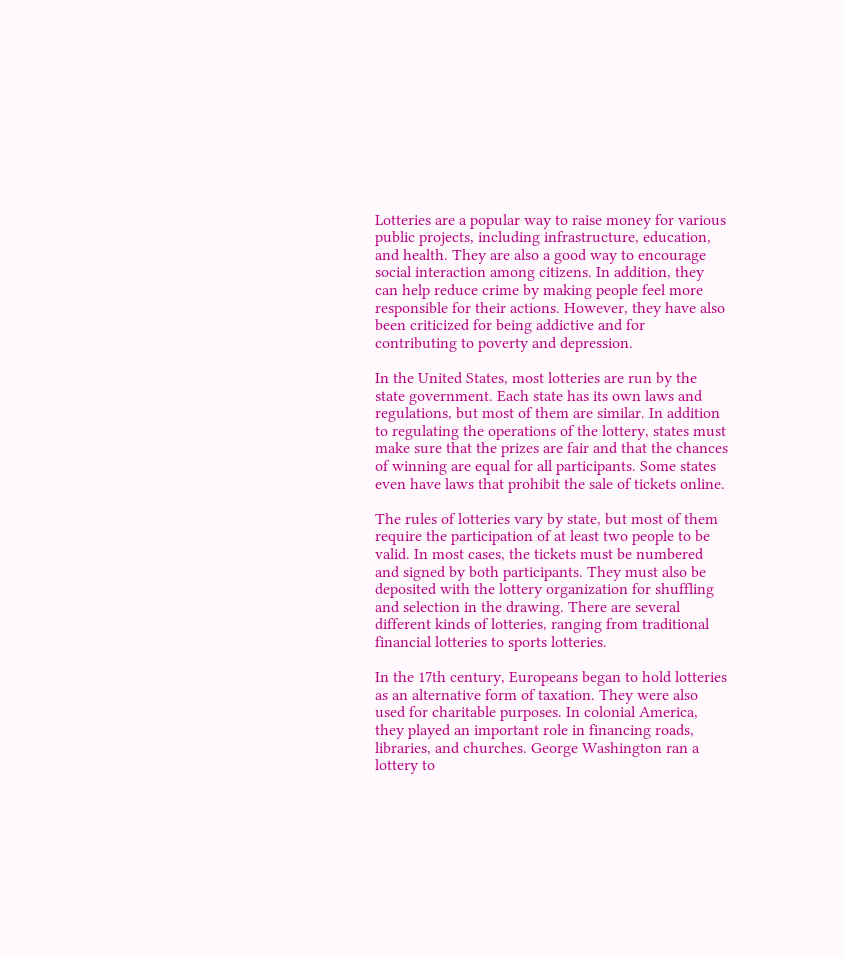Lotteries are a popular way to raise money for various public projects, including infrastructure, education, and health. They are also a good way to encourage social interaction among citizens. In addition, they can help reduce crime by making people feel more responsible for their actions. However, they have also been criticized for being addictive and for contributing to poverty and depression.

In the United States, most lotteries are run by the state government. Each state has its own laws and regulations, but most of them are similar. In addition to regulating the operations of the lottery, states must make sure that the prizes are fair and that the chances of winning are equal for all participants. Some states even have laws that prohibit the sale of tickets online.

The rules of lotteries vary by state, but most of them require the participation of at least two people to be valid. In most cases, the tickets must be numbered and signed by both participants. They must also be deposited with the lottery organization for shuffling and selection in the drawing. There are several different kinds of lotteries, ranging from traditional financial lotteries to sports lotteries.

In the 17th century, Europeans began to hold lotteries as an alternative form of taxation. They were also used for charitable purposes. In colonial America, they played an important role in financing roads, libraries, and churches. George Washington ran a lottery to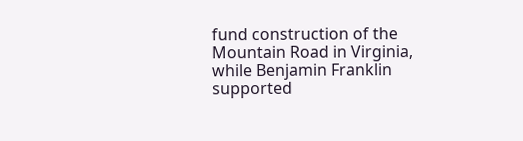fund construction of the Mountain Road in Virginia, while Benjamin Franklin supported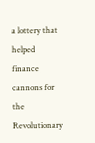a lottery that helped finance cannons for the Revolutionary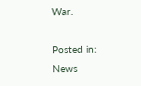War.

Posted in: News